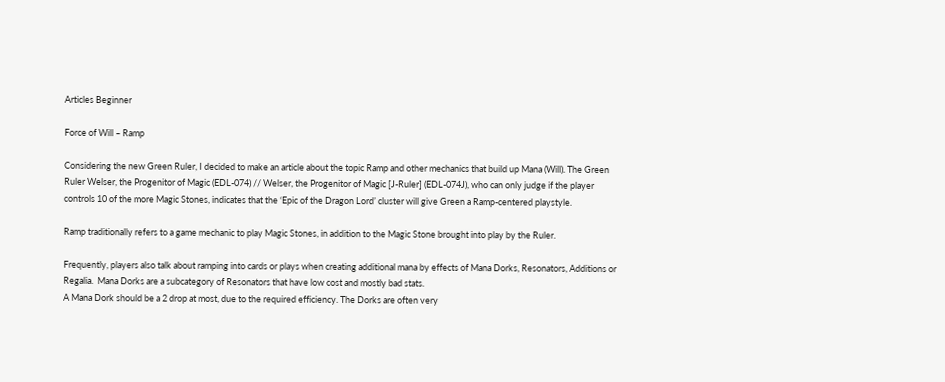Articles Beginner

Force of Will – Ramp

Considering the new Green Ruler, I decided to make an article about the topic Ramp and other mechanics that build up Mana (Will). The Green Ruler Welser, the Progenitor of Magic (EDL-074) // Welser, the Progenitor of Magic [J-Ruler] (EDL-074J), who can only judge if the player controls 10 of the more Magic Stones, indicates that the ‘Epic of the Dragon Lord’ cluster will give Green a Ramp-centered playstyle.

Ramp traditionally refers to a game mechanic to play Magic Stones, in addition to the Magic Stone brought into play by the Ruler.

Frequently, players also talk about ramping into cards or plays when creating additional mana by effects of Mana Dorks, Resonators, Additions or Regalia.  Mana Dorks are a subcategory of Resonators that have low cost and mostly bad stats.
A Mana Dork should be a 2 drop at most, due to the required efficiency. The Dorks are often very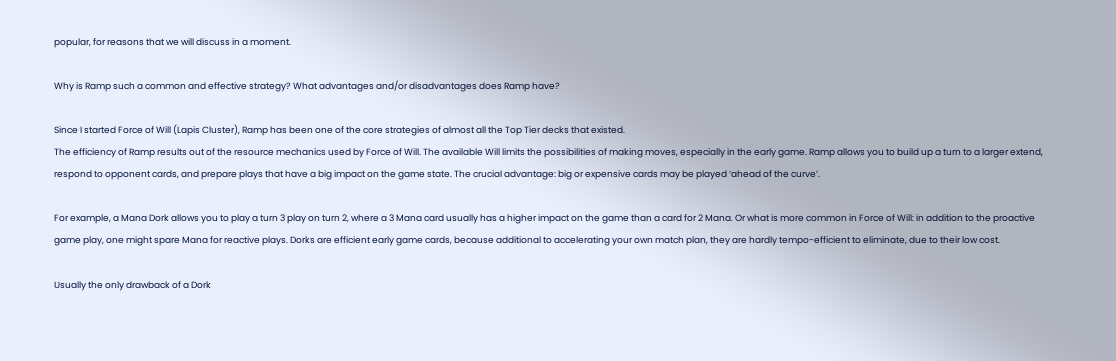popular, for reasons that we will discuss in a moment.

Why is Ramp such a common and effective strategy? What advantages and/or disadvantages does Ramp have?

Since I started Force of Will (Lapis Cluster), Ramp has been one of the core strategies of almost all the Top Tier decks that existed.
The efficiency of Ramp results out of the resource mechanics used by Force of Will. The available Will limits the possibilities of making moves, especially in the early game. Ramp allows you to build up a turn to a larger extend, respond to opponent cards, and prepare plays that have a big impact on the game state. The crucial advantage: big or expensive cards may be played ‘ahead of the curve’.

For example, a Mana Dork allows you to play a turn 3 play on turn 2, where a 3 Mana card usually has a higher impact on the game than a card for 2 Mana. Or what is more common in Force of Will: in addition to the proactive game play, one might spare Mana for reactive plays. Dorks are efficient early game cards, because additional to accelerating your own match plan, they are hardly tempo-efficient to eliminate, due to their low cost.

Usually the only drawback of a Dork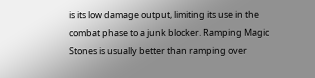is its low damage output, limiting its use in the combat phase to a junk blocker. Ramping Magic Stones is usually better than ramping over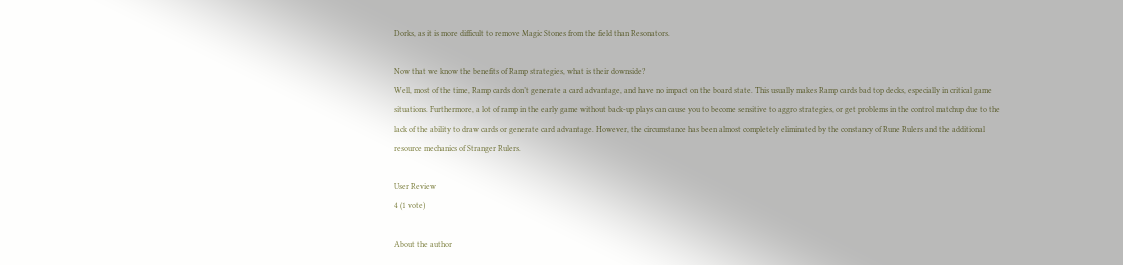Dorks, as it is more difficult to remove Magic Stones from the field than Resonators.

Now that we know the benefits of Ramp strategies, what is their downside?
Well, most of the time, Ramp cards don’t generate a card advantage, and have no impact on the board state. This usually makes Ramp cards bad top decks, especially in critical game situations. Furthermore, a lot of ramp in the early game without back-up plays can cause you to become sensitive to aggro strategies, or get problems in the control matchup due to the lack of the ability to draw cards or generate card advantage. However, the circumstance has been almost completely eliminated by the constancy of Rune Rulers and the additional resource mechanics of Stranger Rulers.

User Review
4 (1 vote)

About the author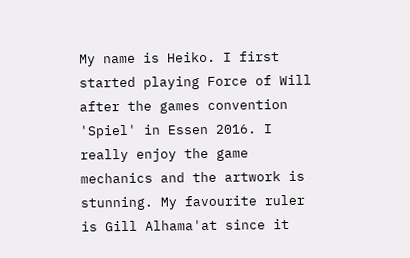My name is Heiko. I first started playing Force of Will after the games convention 'Spiel' in Essen 2016. I really enjoy the game mechanics and the artwork is stunning. My favourite ruler is Gill Alhama'at since it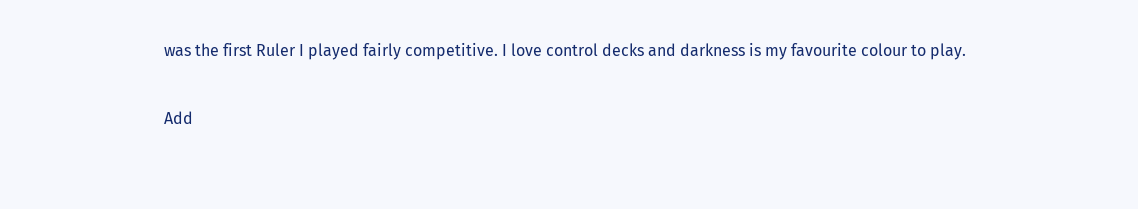was the first Ruler I played fairly competitive. I love control decks and darkness is my favourite colour to play.

Add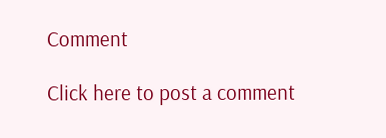Comment

Click here to post a comment